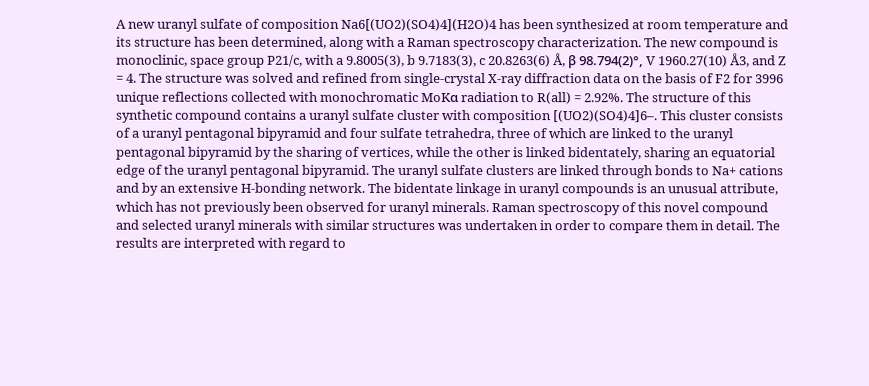A new uranyl sulfate of composition Na6[(UO2)(SO4)4](H2O)4 has been synthesized at room temperature and its structure has been determined, along with a Raman spectroscopy characterization. The new compound is monoclinic, space group P21/c, with a 9.8005(3), b 9.7183(3), c 20.8263(6) Å, β 98.794(2)°, V 1960.27(10) Å3, and Z = 4. The structure was solved and refined from single-crystal X-ray diffraction data on the basis of F2 for 3996 unique reflections collected with monochromatic MoKα radiation to R(all) = 2.92%. The structure of this synthetic compound contains a uranyl sulfate cluster with composition [(UO2)(SO4)4]6–. This cluster consists of a uranyl pentagonal bipyramid and four sulfate tetrahedra, three of which are linked to the uranyl pentagonal bipyramid by the sharing of vertices, while the other is linked bidentately, sharing an equatorial edge of the uranyl pentagonal bipyramid. The uranyl sulfate clusters are linked through bonds to Na+ cations and by an extensive H-bonding network. The bidentate linkage in uranyl compounds is an unusual attribute, which has not previously been observed for uranyl minerals. Raman spectroscopy of this novel compound and selected uranyl minerals with similar structures was undertaken in order to compare them in detail. The results are interpreted with regard to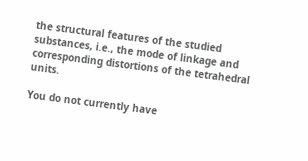the structural features of the studied substances, i.e., the mode of linkage and corresponding distortions of the tetrahedral units.

You do not currently have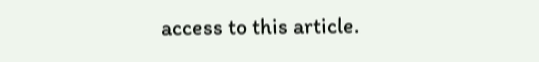access to this article.